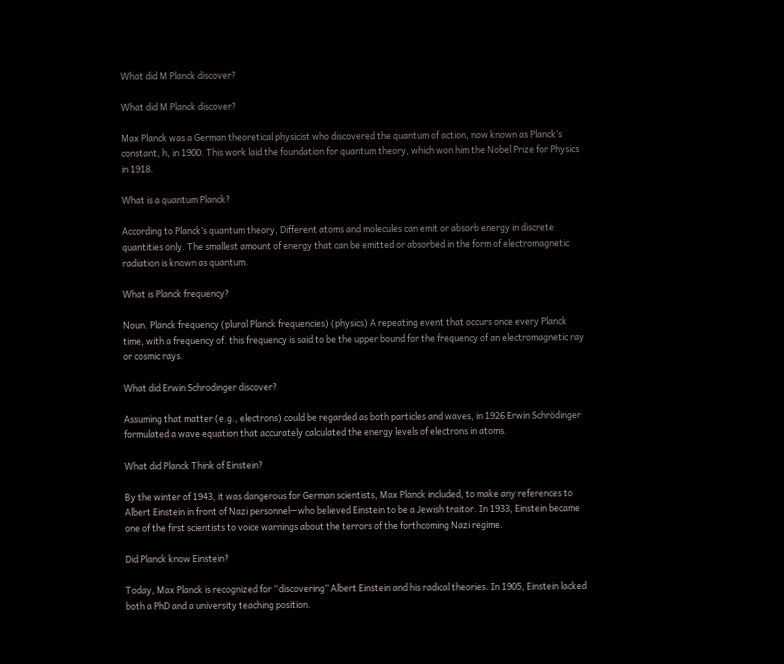What did M Planck discover?

What did M Planck discover?

Max Planck was a German theoretical physicist who discovered the quantum of action, now known as Planck’s constant, h, in 1900. This work laid the foundation for quantum theory, which won him the Nobel Prize for Physics in 1918.

What is a quantum Planck?

According to Planck’s quantum theory, Different atoms and molecules can emit or absorb energy in discrete quantities only. The smallest amount of energy that can be emitted or absorbed in the form of electromagnetic radiation is known as quantum.

What is Planck frequency?

Noun. Planck frequency (plural Planck frequencies) (physics) A repeating event that occurs once every Planck time, with a frequency of. this frequency is said to be the upper bound for the frequency of an electromagnetic ray or cosmic rays.

What did Erwin Schrodinger discover?

Assuming that matter (e.g., electrons) could be regarded as both particles and waves, in 1926 Erwin Schrödinger formulated a wave equation that accurately calculated the energy levels of electrons in atoms.

What did Planck Think of Einstein?

By the winter of 1943, it was dangerous for German scientists, Max Planck included, to make any references to Albert Einstein in front of Nazi personnel—who believed Einstein to be a Jewish traitor. In 1933, Einstein became one of the first scientists to voice warnings about the terrors of the forthcoming Nazi regime.

Did Planck know Einstein?

Today, Max Planck is recognized for “discovering” Albert Einstein and his radical theories. In 1905, Einstein lacked both a PhD and a university teaching position.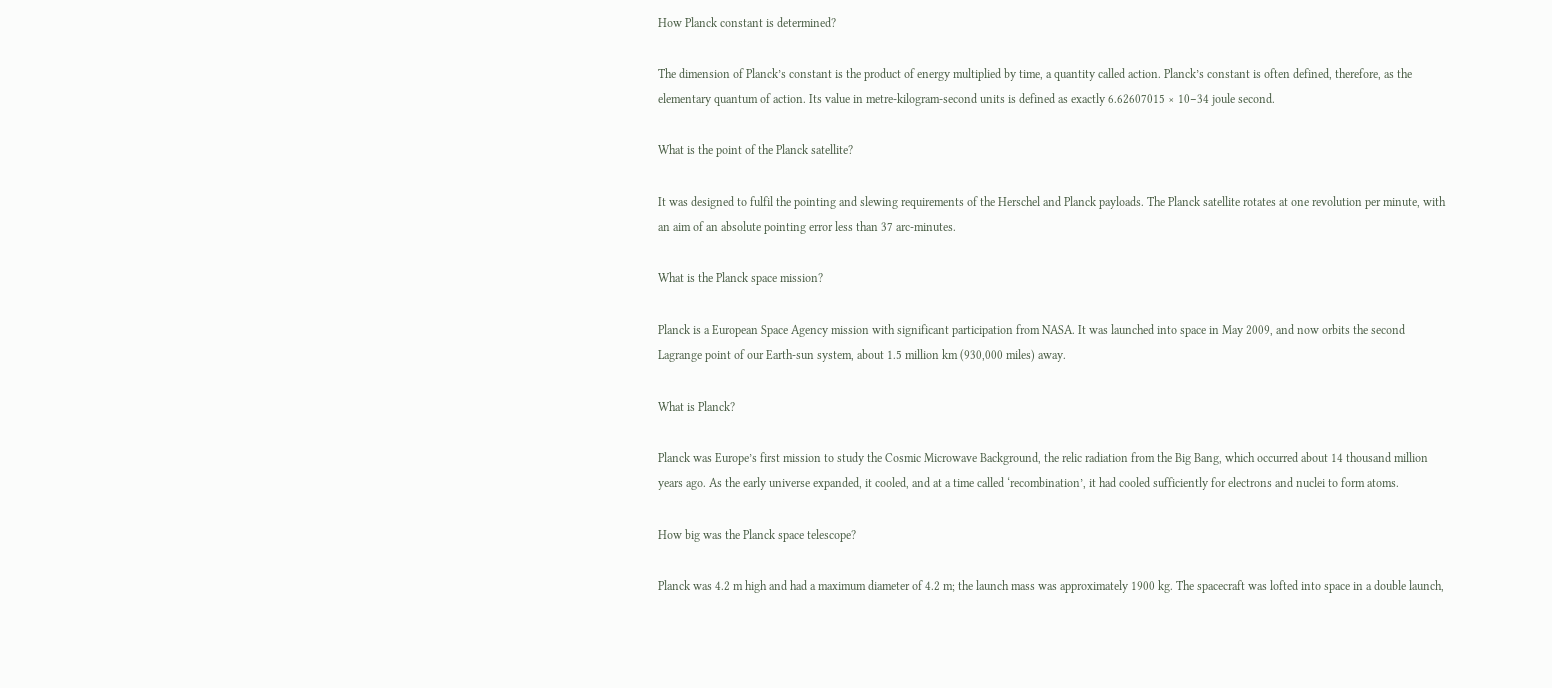How Planck constant is determined?

The dimension of Planck’s constant is the product of energy multiplied by time, a quantity called action. Planck’s constant is often defined, therefore, as the elementary quantum of action. Its value in metre-kilogram-second units is defined as exactly 6.62607015 × 10−34 joule second.

What is the point of the Planck satellite?

It was designed to fulfil the pointing and slewing requirements of the Herschel and Planck payloads. The Planck satellite rotates at one revolution per minute, with an aim of an absolute pointing error less than 37 arc-minutes.

What is the Planck space mission?

Planck is a European Space Agency mission with significant participation from NASA. It was launched into space in May 2009, and now orbits the second Lagrange point of our Earth-sun system, about 1.5 million km (930,000 miles) away.

What is Planck?

Planck was Europe’s first mission to study the Cosmic Microwave Background, the relic radiation from the Big Bang, which occurred about 14 thousand million years ago. As the early universe expanded, it cooled, and at a time called ‘recombination’, it had cooled sufficiently for electrons and nuclei to form atoms.

How big was the Planck space telescope?

Planck was 4.2 m high and had a maximum diameter of 4.2 m; the launch mass was approximately 1900 kg. The spacecraft was lofted into space in a double launch,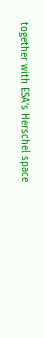together with ESA’s Herschel space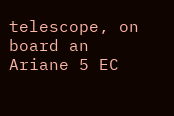telescope, on board an Ariane 5 EC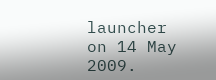launcher on 14 May 2009.